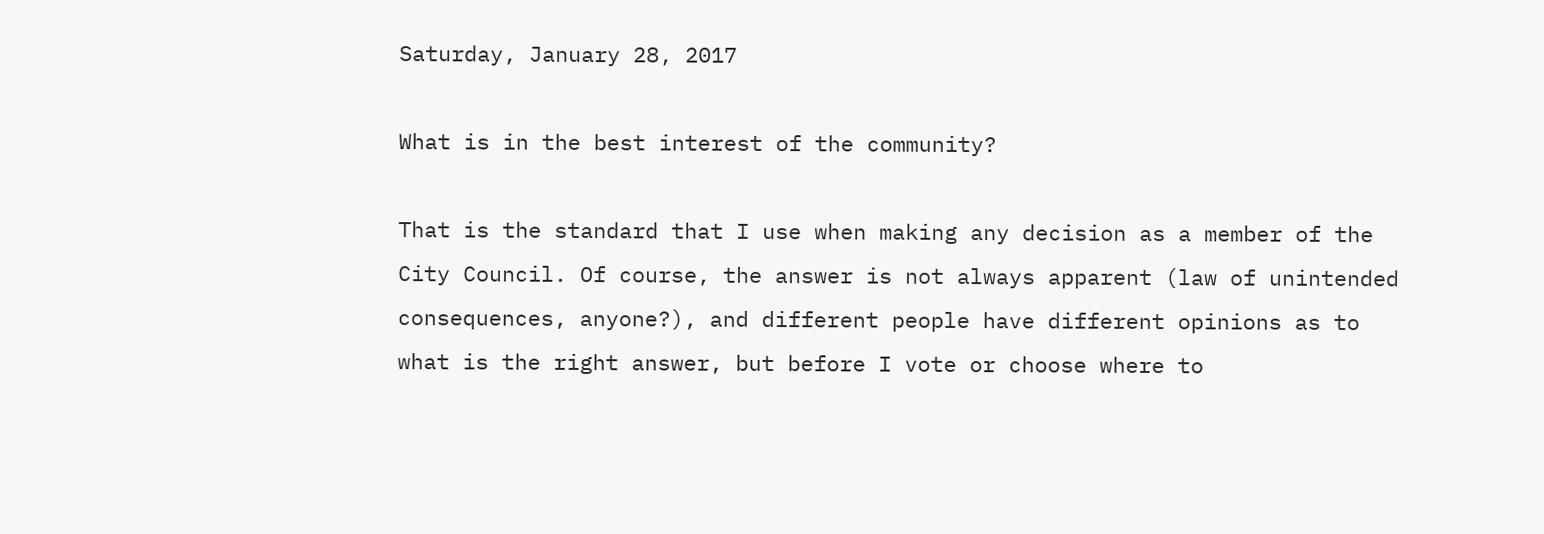Saturday, January 28, 2017

What is in the best interest of the community?

That is the standard that I use when making any decision as a member of the City Council. Of course, the answer is not always apparent (law of unintended consequences, anyone?), and different people have different opinions as to what is the right answer, but before I vote or choose where to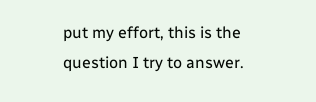put my effort, this is the question I try to answer.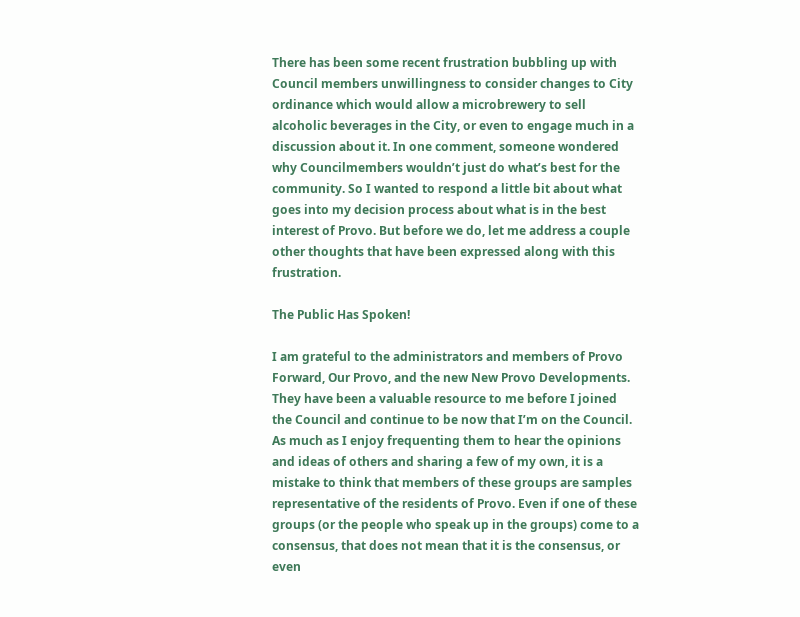There has been some recent frustration bubbling up with Council members unwillingness to consider changes to City ordinance which would allow a microbrewery to sell alcoholic beverages in the City, or even to engage much in a discussion about it. In one comment, someone wondered why Councilmembers wouldn’t just do what’s best for the community. So I wanted to respond a little bit about what goes into my decision process about what is in the best interest of Provo. But before we do, let me address a couple other thoughts that have been expressed along with this frustration.

The Public Has Spoken!

I am grateful to the administrators and members of Provo Forward, Our Provo, and the new New Provo Developments. They have been a valuable resource to me before I joined the Council and continue to be now that I’m on the Council. As much as I enjoy frequenting them to hear the opinions and ideas of others and sharing a few of my own, it is a mistake to think that members of these groups are samples representative of the residents of Provo. Even if one of these groups (or the people who speak up in the groups) come to a consensus, that does not mean that it is the consensus, or even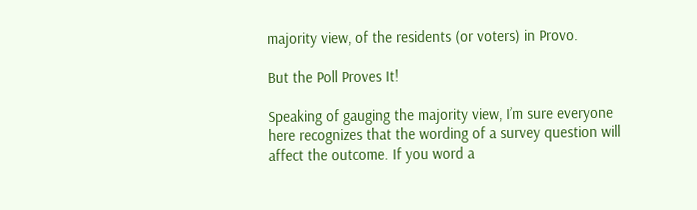majority view, of the residents (or voters) in Provo.

But the Poll Proves It!

Speaking of gauging the majority view, I’m sure everyone here recognizes that the wording of a survey question will affect the outcome. If you word a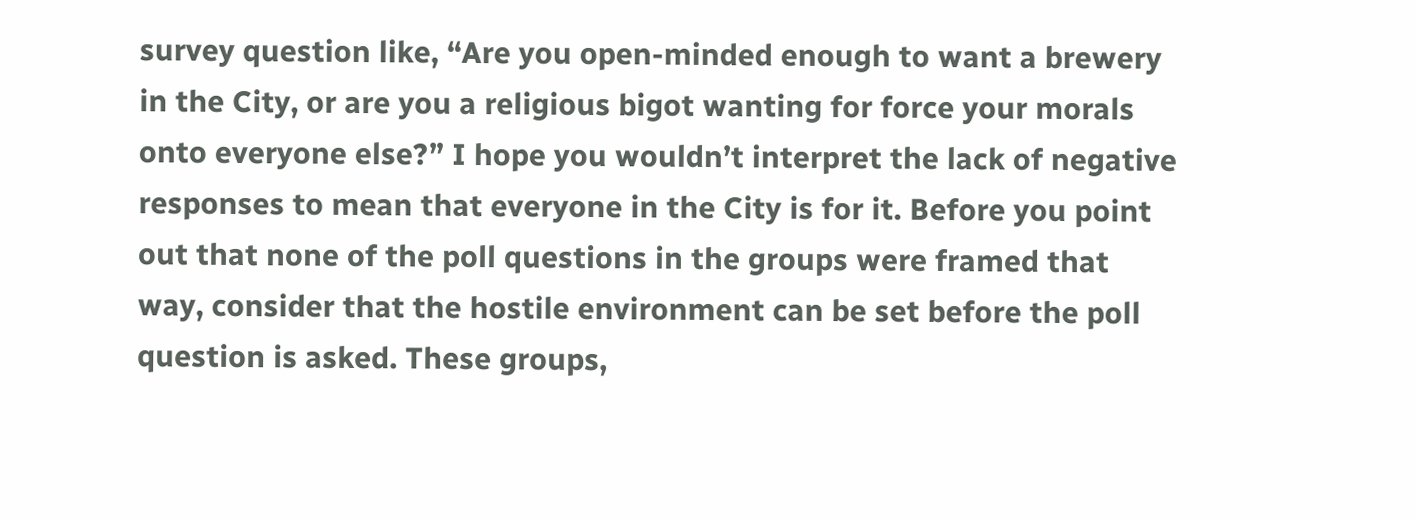survey question like, “Are you open-minded enough to want a brewery in the City, or are you a religious bigot wanting for force your morals onto everyone else?” I hope you wouldn’t interpret the lack of negative responses to mean that everyone in the City is for it. Before you point out that none of the poll questions in the groups were framed that way, consider that the hostile environment can be set before the poll question is asked. These groups,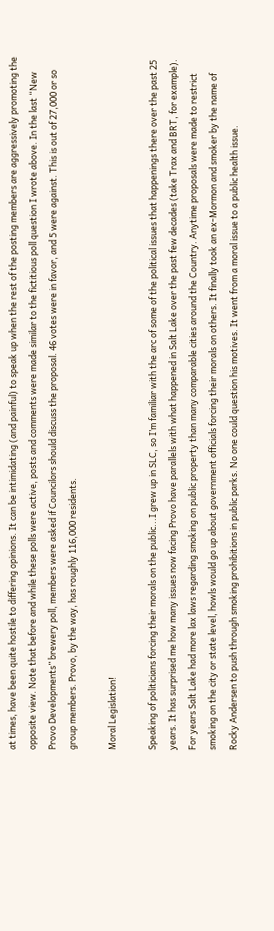at times, have been quite hostile to differing opinions. It can be intimidating (and painful) to speak up when the rest of the posting members are aggressively promoting the opposite view. Note that before and while these polls were active, posts and comments were made similar to the fictitious poll question I wrote above. In the last “New Provo Developments” brewery poll, members were asked if Councilors should discuss the proposal. 46 votes were in favor, and 5 were against. This is out of 27,000 or so group members. Provo, by the way, has roughly 116,000 residents.

Moral Legislation!

Speaking of politicians forcing their morals on the public...I grew up in SLC, so I’m familiar with the arc of some of the political issues that happenings there over the past 25 years. It has surprised me how many issues now facing Provo have parallels with what happened in Salt Lake over the past few decades (take Trax and BRT, for example). For years Salt Lake had more lax laws regarding smoking on public property than many comparable cities around the Country. Anytime proposals were made to restrict smoking on the city or state level, howls would go up about government officials forcing their morals on others. It finally took an ex-Mormon and smoker by the name of Rocky Andersen to push through smoking prohibitions in public parks. No one could question his motives. It went from a moral issue to a public health issue.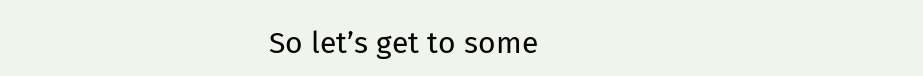So let’s get to some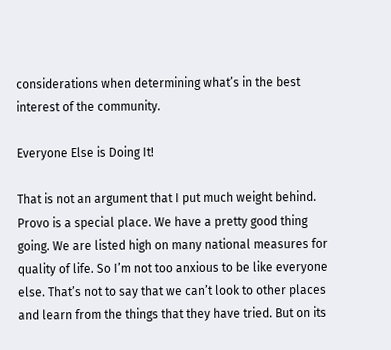considerations when determining what’s in the best interest of the community.

Everyone Else is Doing It!

That is not an argument that I put much weight behind. Provo is a special place. We have a pretty good thing going. We are listed high on many national measures for quality of life. So I’m not too anxious to be like everyone else. That’s not to say that we can’t look to other places and learn from the things that they have tried. But on its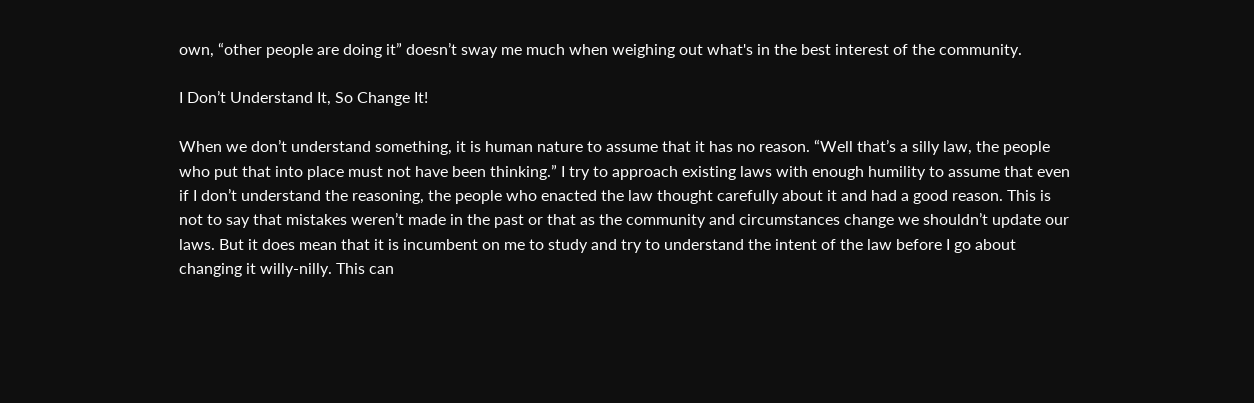own, “other people are doing it” doesn’t sway me much when weighing out what's in the best interest of the community.

I Don’t Understand It, So Change It!

When we don’t understand something, it is human nature to assume that it has no reason. “Well that’s a silly law, the people who put that into place must not have been thinking.” I try to approach existing laws with enough humility to assume that even if I don’t understand the reasoning, the people who enacted the law thought carefully about it and had a good reason. This is not to say that mistakes weren’t made in the past or that as the community and circumstances change we shouldn’t update our laws. But it does mean that it is incumbent on me to study and try to understand the intent of the law before I go about changing it willy-nilly. This can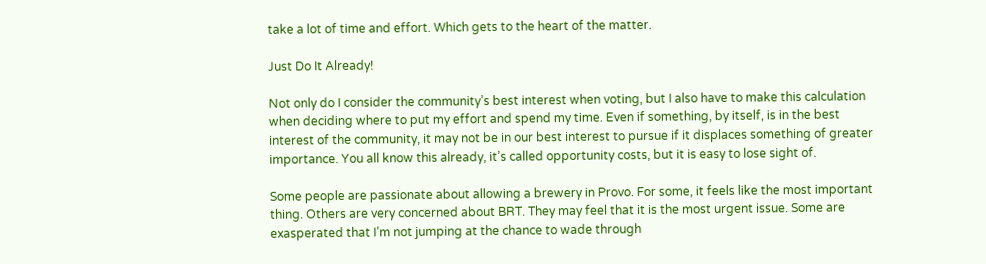take a lot of time and effort. Which gets to the heart of the matter.

Just Do It Already!

Not only do I consider the community’s best interest when voting, but I also have to make this calculation when deciding where to put my effort and spend my time. Even if something, by itself, is in the best interest of the community, it may not be in our best interest to pursue if it displaces something of greater importance. You all know this already, it’s called opportunity costs, but it is easy to lose sight of.

Some people are passionate about allowing a brewery in Provo. For some, it feels like the most important thing. Others are very concerned about BRT. They may feel that it is the most urgent issue. Some are exasperated that I’m not jumping at the chance to wade through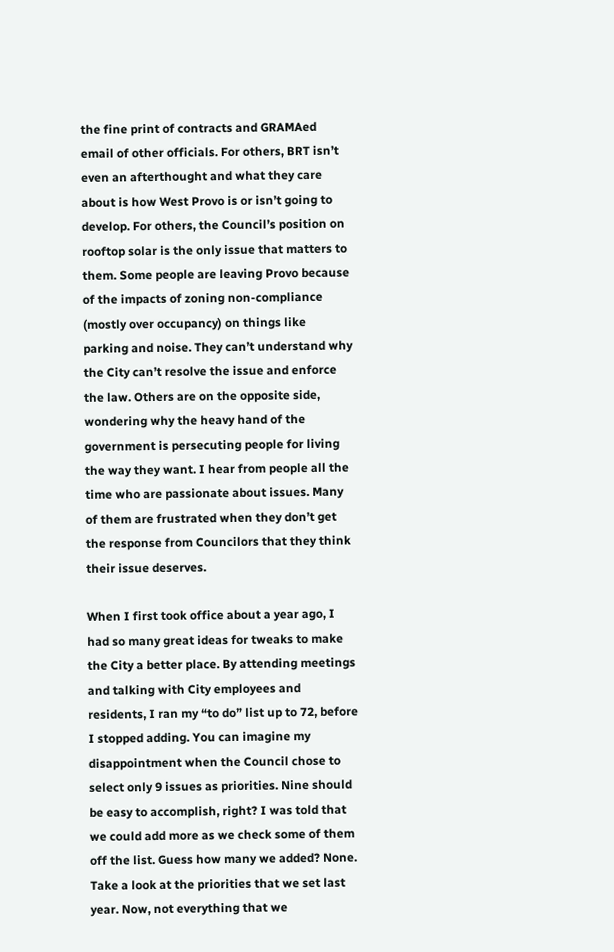the fine print of contracts and GRAMAed email of other officials. For others, BRT isn’t even an afterthought and what they care about is how West Provo is or isn’t going to develop. For others, the Council’s position on rooftop solar is the only issue that matters to them. Some people are leaving Provo because of the impacts of zoning non-compliance (mostly over occupancy) on things like parking and noise. They can’t understand why the City can’t resolve the issue and enforce the law. Others are on the opposite side, wondering why the heavy hand of the government is persecuting people for living the way they want. I hear from people all the time who are passionate about issues. Many of them are frustrated when they don’t get the response from Councilors that they think their issue deserves.

When I first took office about a year ago, I had so many great ideas for tweaks to make the City a better place. By attending meetings and talking with City employees and residents, I ran my “to do” list up to 72, before I stopped adding. You can imagine my disappointment when the Council chose to select only 9 issues as priorities. Nine should be easy to accomplish, right? I was told that we could add more as we check some of them off the list. Guess how many we added? None. Take a look at the priorities that we set last year. Now, not everything that we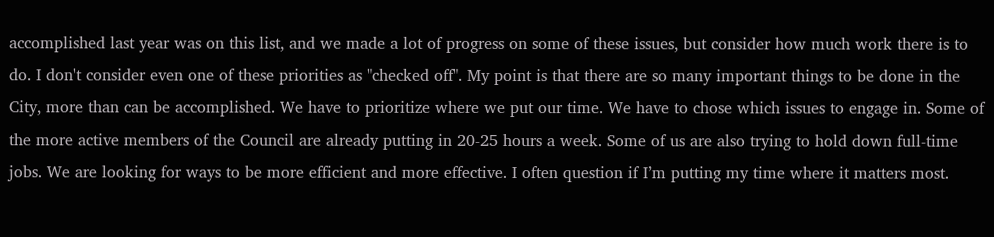accomplished last year was on this list, and we made a lot of progress on some of these issues, but consider how much work there is to do. I don't consider even one of these priorities as "checked off". My point is that there are so many important things to be done in the City, more than can be accomplished. We have to prioritize where we put our time. We have to chose which issues to engage in. Some of the more active members of the Council are already putting in 20-25 hours a week. Some of us are also trying to hold down full-time jobs. We are looking for ways to be more efficient and more effective. I often question if I’m putting my time where it matters most.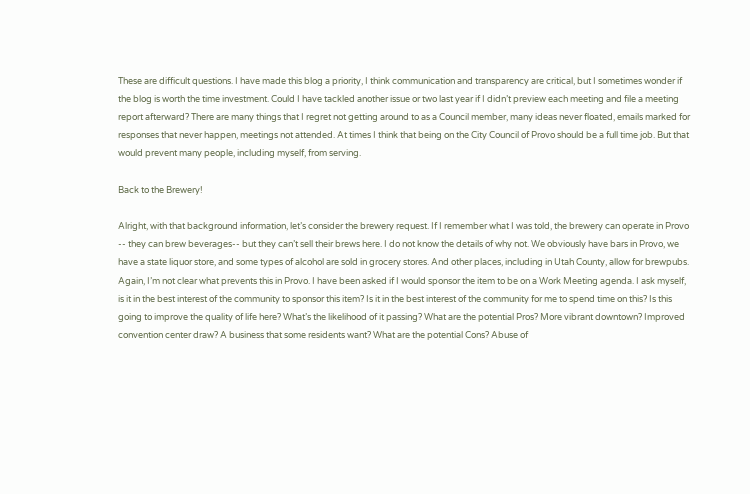These are difficult questions. I have made this blog a priority, I think communication and transparency are critical, but I sometimes wonder if the blog is worth the time investment. Could I have tackled another issue or two last year if I didn’t preview each meeting and file a meeting report afterward? There are many things that I regret not getting around to as a Council member, many ideas never floated, emails marked for responses that never happen, meetings not attended. At times I think that being on the City Council of Provo should be a full time job. But that would prevent many people, including myself, from serving.

Back to the Brewery!

Alright, with that background information, let’s consider the brewery request. If I remember what I was told, the brewery can operate in Provo -- they can brew beverages-- but they can’t sell their brews here. I do not know the details of why not. We obviously have bars in Provo, we have a state liquor store, and some types of alcohol are sold in grocery stores. And other places, including in Utah County, allow for brewpubs. Again, I’m not clear what prevents this in Provo. I have been asked if I would sponsor the item to be on a Work Meeting agenda. I ask myself, is it in the best interest of the community to sponsor this item? Is it in the best interest of the community for me to spend time on this? Is this going to improve the quality of life here? What’s the likelihood of it passing? What are the potential Pros? More vibrant downtown? Improved convention center draw? A business that some residents want? What are the potential Cons? Abuse of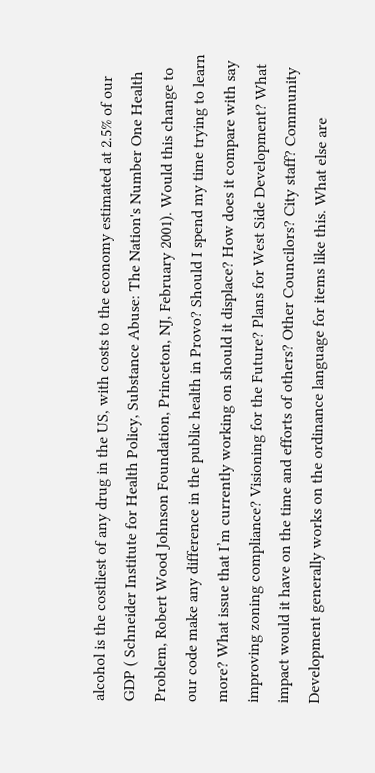alcohol is the costliest of any drug in the US, with costs to the economy estimated at 2.5% of our GDP ( Schneider Institute for Health Policy, Substance Abuse: The Nation's Number One Health Problem, Robert Wood Johnson Foundation, Princeton, NJ, February 2001). Would this change to our code make any difference in the public health in Provo? Should I spend my time trying to learn more? What issue that I’m currently working on should it displace? How does it compare with say improving zoning compliance? Visioning for the Future? Plans for West Side Development? What impact would it have on the time and efforts of others? Other Councilors? City staff? Community Development generally works on the ordinance language for items like this. What else are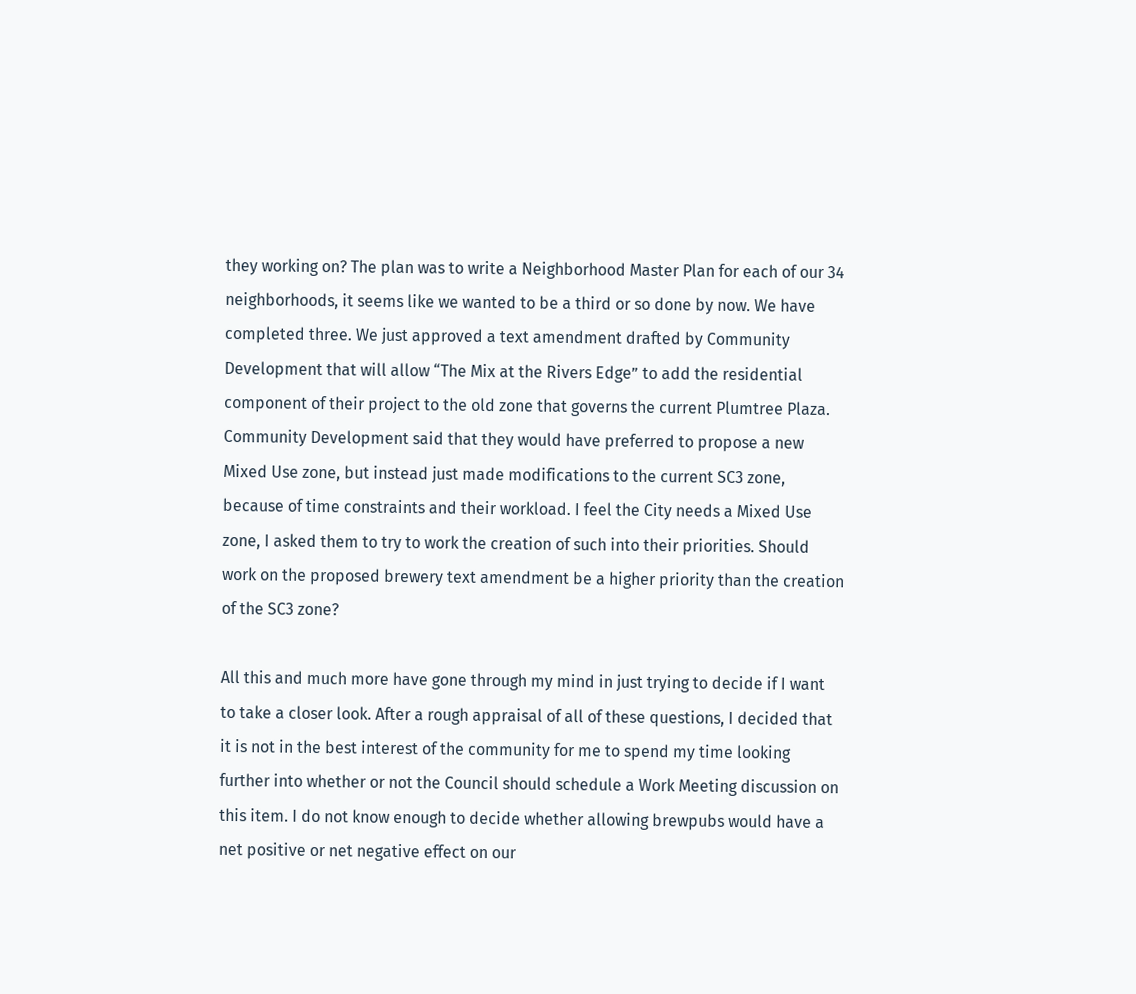they working on? The plan was to write a Neighborhood Master Plan for each of our 34 neighborhoods, it seems like we wanted to be a third or so done by now. We have completed three. We just approved a text amendment drafted by Community Development that will allow “The Mix at the Rivers Edge” to add the residential component of their project to the old zone that governs the current Plumtree Plaza. Community Development said that they would have preferred to propose a new Mixed Use zone, but instead just made modifications to the current SC3 zone, because of time constraints and their workload. I feel the City needs a Mixed Use zone, I asked them to try to work the creation of such into their priorities. Should work on the proposed brewery text amendment be a higher priority than the creation of the SC3 zone?

All this and much more have gone through my mind in just trying to decide if I want to take a closer look. After a rough appraisal of all of these questions, I decided that it is not in the best interest of the community for me to spend my time looking further into whether or not the Council should schedule a Work Meeting discussion on this item. I do not know enough to decide whether allowing brewpubs would have a net positive or net negative effect on our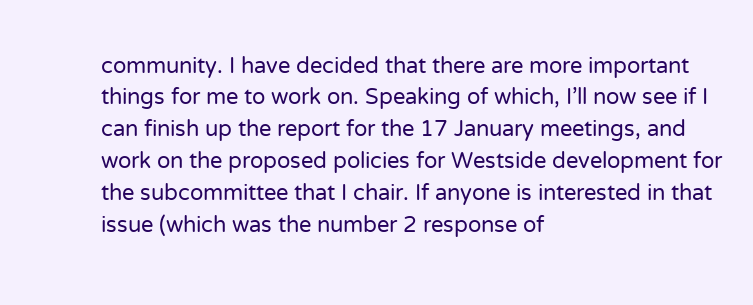community. I have decided that there are more important things for me to work on. Speaking of which, I’ll now see if I can finish up the report for the 17 January meetings, and work on the proposed policies for Westside development for the subcommittee that I chair. If anyone is interested in that issue (which was the number 2 response of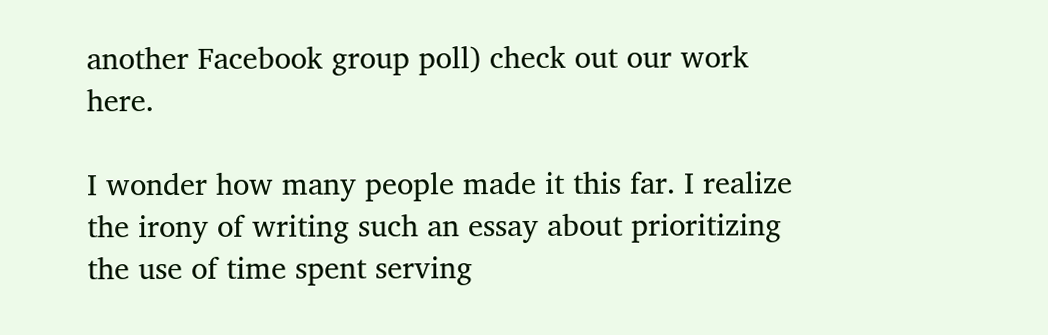another Facebook group poll) check out our work here.

I wonder how many people made it this far. I realize the irony of writing such an essay about prioritizing the use of time spent serving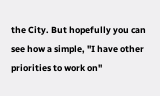the City. But hopefully you can see how a simple, "I have other priorities to work on"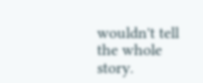wouldn't tell the whole story.